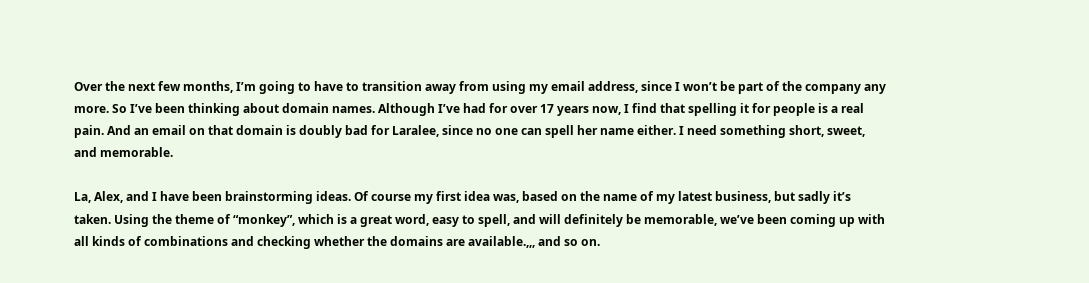Over the next few months, I’m going to have to transition away from using my email address, since I won’t be part of the company any more. So I’ve been thinking about domain names. Although I’ve had for over 17 years now, I find that spelling it for people is a real pain. And an email on that domain is doubly bad for Laralee, since no one can spell her name either. I need something short, sweet, and memorable.

La, Alex, and I have been brainstorming ideas. Of course my first idea was, based on the name of my latest business, but sadly it’s taken. Using the theme of “monkey”, which is a great word, easy to spell, and will definitely be memorable, we’ve been coming up with all kinds of combinations and checking whether the domains are available.,,, and so on.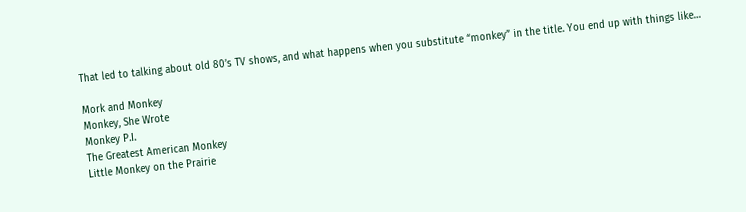That led to talking about old 80’s TV shows, and what happens when you substitute “monkey” in the title. You end up with things like…

Mork and Monkey
Monkey, She Wrote
Monkey P.I.
The Greatest American Monkey
Little Monkey on the Prairie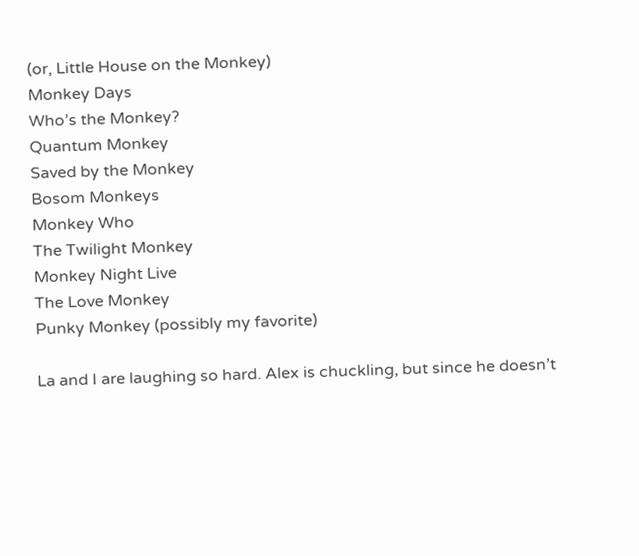(or, Little House on the Monkey)
Monkey Days
Who’s the Monkey?
Quantum Monkey
Saved by the Monkey
Bosom Monkeys
Monkey Who
The Twilight Monkey
Monkey Night Live
The Love Monkey
Punky Monkey (possibly my favorite)

La and I are laughing so hard. Alex is chuckling, but since he doesn’t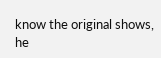know the original shows, he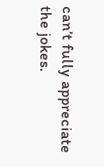can’t fully appreciate the jokes.